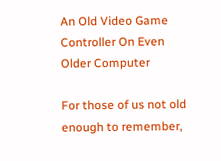An Old Video Game Controller On Even Older Computer

For those of us not old enough to remember,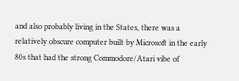and also probably living in the States, there was a relatively obscure computer built by Microsoft in the early 80s that had the strong Commodore/Atari vibe of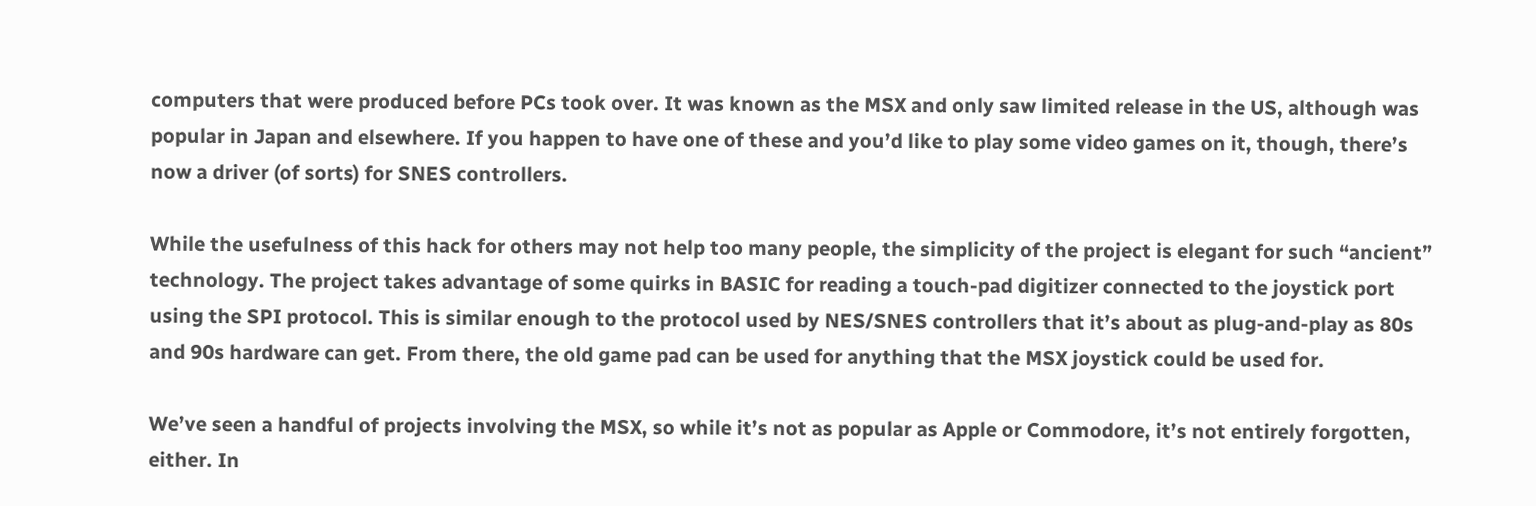computers that were produced before PCs took over. It was known as the MSX and only saw limited release in the US, although was popular in Japan and elsewhere. If you happen to have one of these and you’d like to play some video games on it, though, there’s now a driver (of sorts) for SNES controllers.

While the usefulness of this hack for others may not help too many people, the simplicity of the project is elegant for such “ancient” technology. The project takes advantage of some quirks in BASIC for reading a touch-pad digitizer connected to the joystick port using the SPI protocol. This is similar enough to the protocol used by NES/SNES controllers that it’s about as plug-and-play as 80s and 90s hardware can get. From there, the old game pad can be used for anything that the MSX joystick could be used for.

We’ve seen a handful of projects involving the MSX, so while it’s not as popular as Apple or Commodore, it’s not entirely forgotten, either. In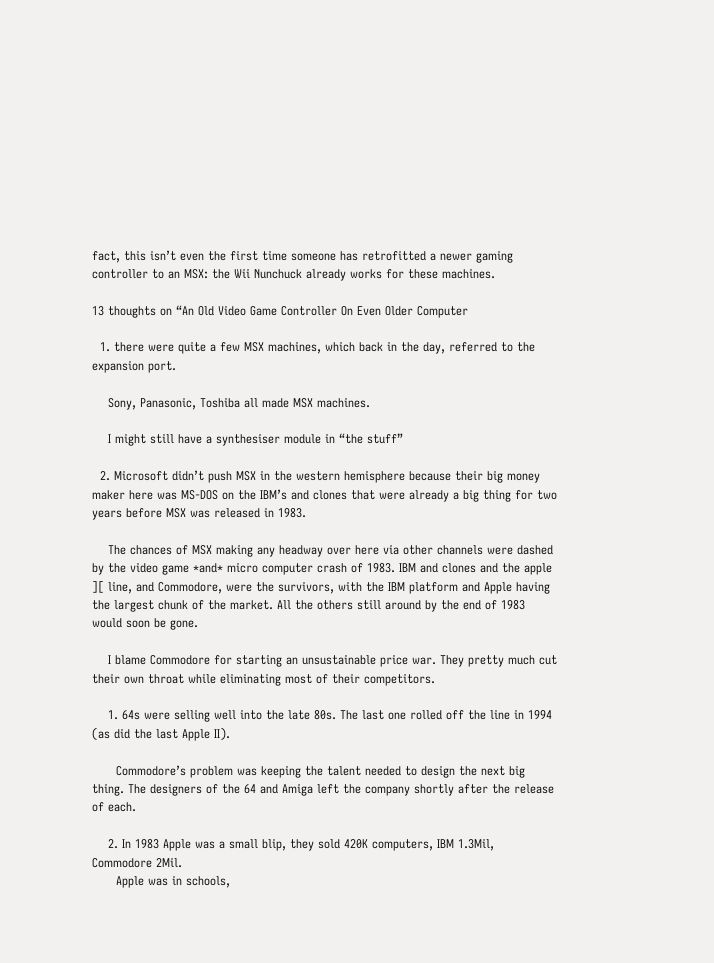fact, this isn’t even the first time someone has retrofitted a newer gaming controller to an MSX: the Wii Nunchuck already works for these machines.

13 thoughts on “An Old Video Game Controller On Even Older Computer

  1. there were quite a few MSX machines, which back in the day, referred to the expansion port.

    Sony, Panasonic, Toshiba all made MSX machines.

    I might still have a synthesiser module in “the stuff”

  2. Microsoft didn’t push MSX in the western hemisphere because their big money maker here was MS-DOS on the IBM’s and clones that were already a big thing for two years before MSX was released in 1983.

    The chances of MSX making any headway over here via other channels were dashed by the video game *and* micro computer crash of 1983. IBM and clones and the apple ][ line, and Commodore, were the survivors, with the IBM platform and Apple having the largest chunk of the market. All the others still around by the end of 1983 would soon be gone.

    I blame Commodore for starting an unsustainable price war. They pretty much cut their own throat while eliminating most of their competitors.

    1. 64s were selling well into the late 80s. The last one rolled off the line in 1994 (as did the last Apple II).

      Commodore’s problem was keeping the talent needed to design the next big thing. The designers of the 64 and Amiga left the company shortly after the release of each.

    2. In 1983 Apple was a small blip, they sold 420K computers, IBM 1.3Mil, Commodore 2Mil.
      Apple was in schools,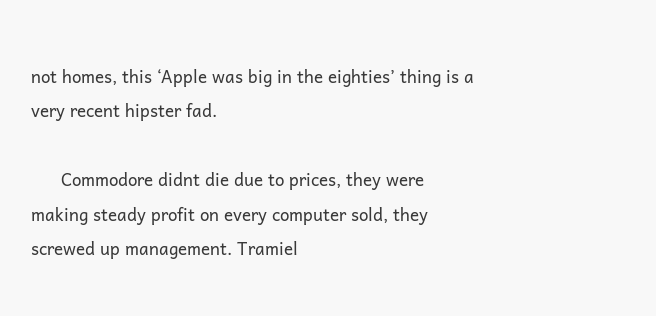not homes, this ‘Apple was big in the eighties’ thing is a very recent hipster fad.

      Commodore didnt die due to prices, they were making steady profit on every computer sold, they screwed up management. Tramiel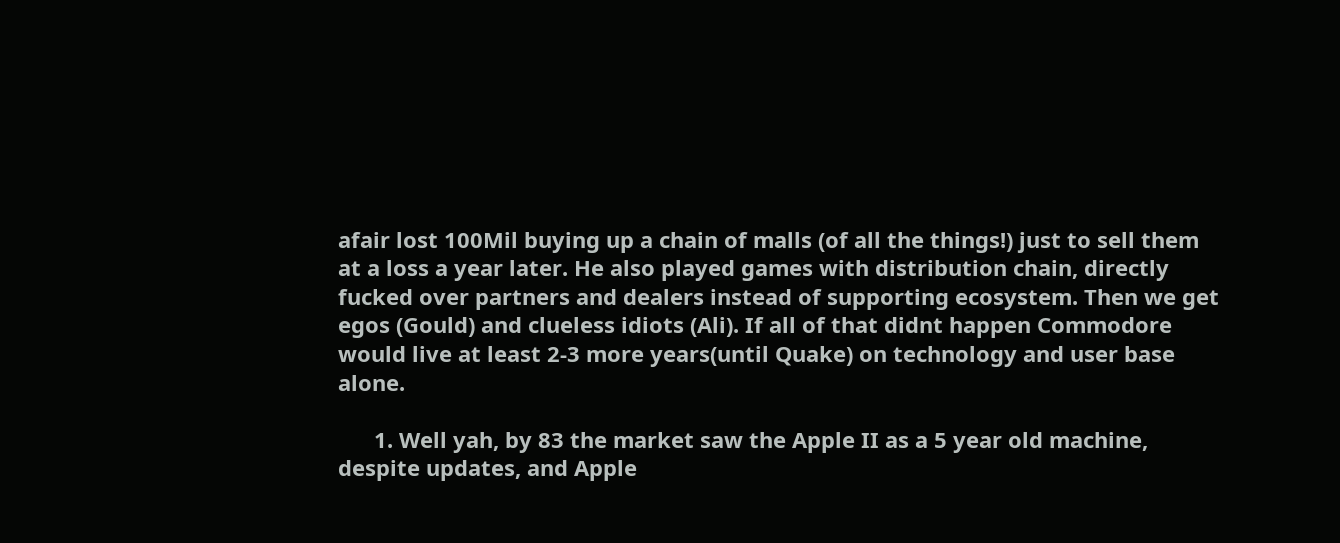afair lost 100Mil buying up a chain of malls (of all the things!) just to sell them at a loss a year later. He also played games with distribution chain, directly fucked over partners and dealers instead of supporting ecosystem. Then we get egos (Gould) and clueless idiots (Ali). If all of that didnt happen Commodore would live at least 2-3 more years(until Quake) on technology and user base alone.

      1. Well yah, by 83 the market saw the Apple II as a 5 year old machine, despite updates, and Apple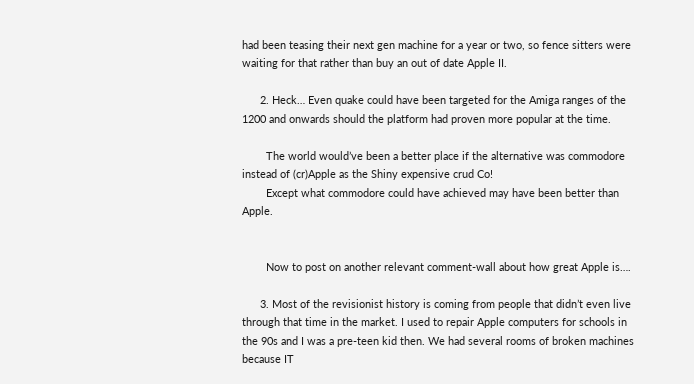had been teasing their next gen machine for a year or two, so fence sitters were waiting for that rather than buy an out of date Apple II.

      2. Heck… Even quake could have been targeted for the Amiga ranges of the 1200 and onwards should the platform had proven more popular at the time.

        The world would’ve been a better place if the alternative was commodore instead of (cr)Apple as the Shiny expensive crud Co!
        Except what commodore could have achieved may have been better than Apple.


        Now to post on another relevant comment-wall about how great Apple is….

      3. Most of the revisionist history is coming from people that didn’t even live through that time in the market. I used to repair Apple computers for schools in the 90s and I was a pre-teen kid then. We had several rooms of broken machines because IT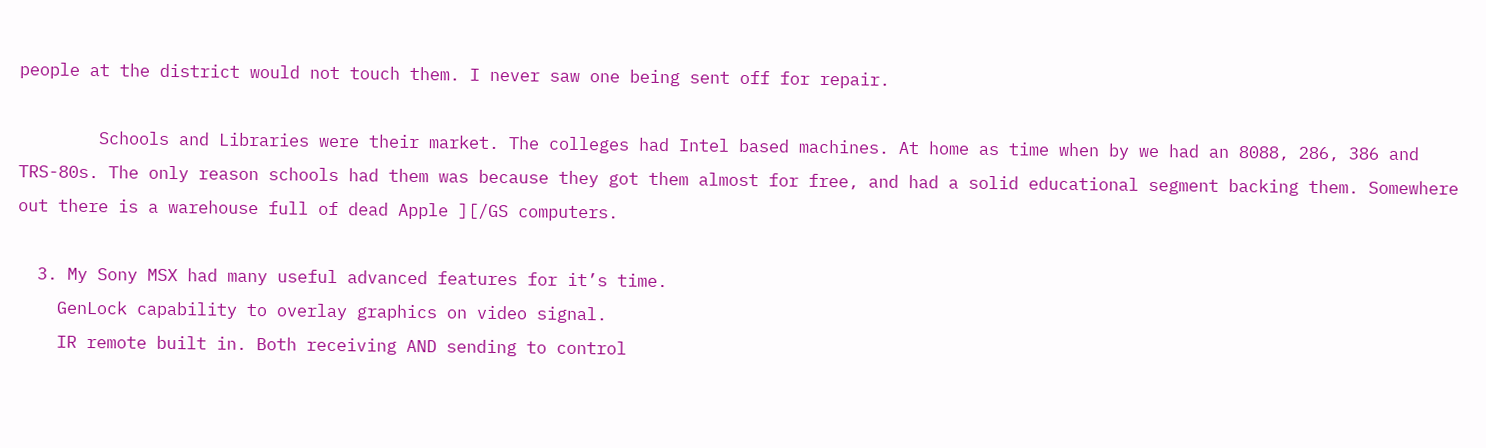people at the district would not touch them. I never saw one being sent off for repair.

        Schools and Libraries were their market. The colleges had Intel based machines. At home as time when by we had an 8088, 286, 386 and TRS-80s. The only reason schools had them was because they got them almost for free, and had a solid educational segment backing them. Somewhere out there is a warehouse full of dead Apple ][/GS computers.

  3. My Sony MSX had many useful advanced features for it’s time.
    GenLock capability to overlay graphics on video signal.
    IR remote built in. Both receiving AND sending to control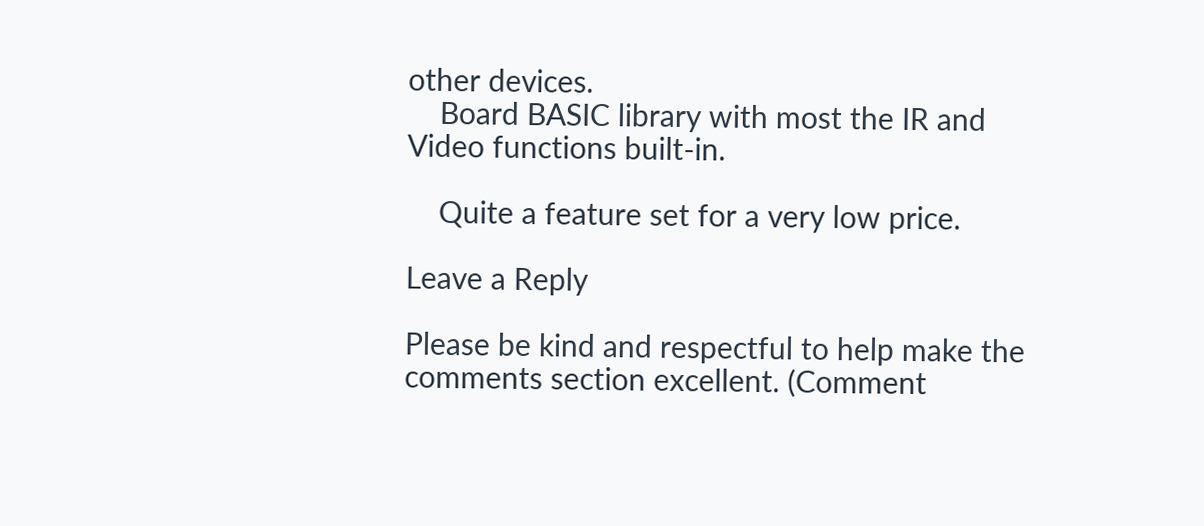other devices.
    Board BASIC library with most the IR and Video functions built-in.

    Quite a feature set for a very low price.

Leave a Reply

Please be kind and respectful to help make the comments section excellent. (Comment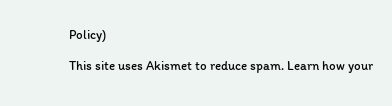Policy)

This site uses Akismet to reduce spam. Learn how your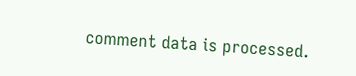comment data is processed.